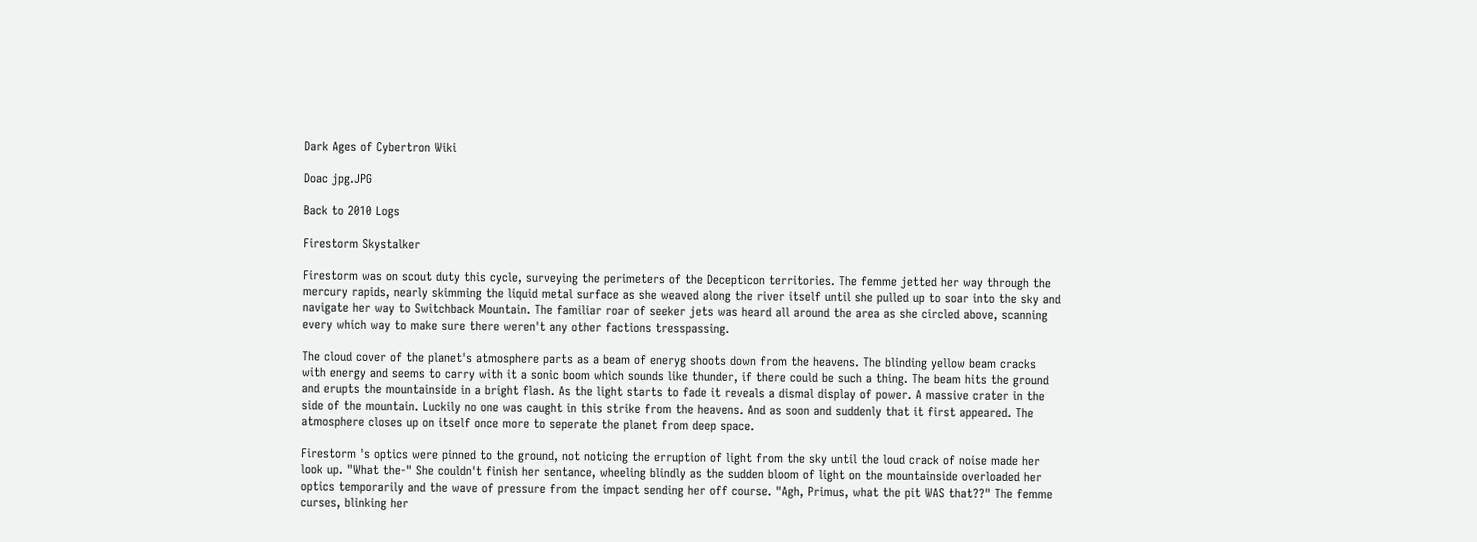Dark Ages of Cybertron Wiki

Doac jpg.JPG

Back to 2010 Logs

Firestorm Skystalker

Firestorm was on scout duty this cycle, surveying the perimeters of the Decepticon territories. The femme jetted her way through the mercury rapids, nearly skimming the liquid metal surface as she weaved along the river itself until she pulled up to soar into the sky and navigate her way to Switchback Mountain. The familiar roar of seeker jets was heard all around the area as she circled above, scanning every which way to make sure there weren't any other factions tresspassing.

The cloud cover of the planet's atmosphere parts as a beam of eneryg shoots down from the heavens. The blinding yellow beam cracks with energy and seems to carry with it a sonic boom which sounds like thunder, if there could be such a thing. The beam hits the ground and erupts the mountainside in a bright flash. As the light starts to fade it reveals a dismal display of power. A massive crater in the side of the mountain. Luckily no one was caught in this strike from the heavens. And as soon and suddenly that it first appeared. The atmosphere closes up on itself once more to seperate the planet from deep space.

Firestorm 's optics were pinned to the ground, not noticing the erruption of light from the sky until the loud crack of noise made her look up. "What the-" She couldn't finish her sentance, wheeling blindly as the sudden bloom of light on the mountainside overloaded her optics temporarily and the wave of pressure from the impact sending her off course. "Agh, Primus, what the pit WAS that??" The femme curses, blinking her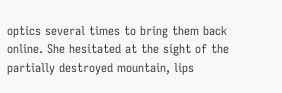optics several times to bring them back online. She hesitated at the sight of the partially destroyed mountain, lips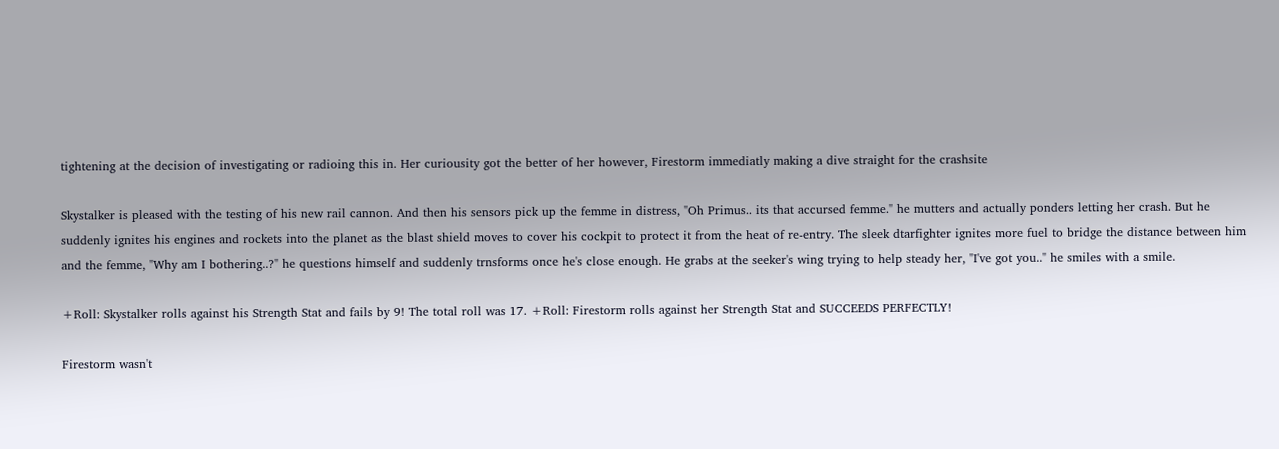tightening at the decision of investigating or radioing this in. Her curiousity got the better of her however, Firestorm immediatly making a dive straight for the crashsite

Skystalker is pleased with the testing of his new rail cannon. And then his sensors pick up the femme in distress, "Oh Primus.. its that accursed femme." he mutters and actually ponders letting her crash. But he suddenly ignites his engines and rockets into the planet as the blast shield moves to cover his cockpit to protect it from the heat of re-entry. The sleek dtarfighter ignites more fuel to bridge the distance between him and the femme, "Why am I bothering..?" he questions himself and suddenly trnsforms once he's close enough. He grabs at the seeker's wing trying to help steady her, "I've got you.." he smiles with a smile.

+Roll: Skystalker rolls against his Strength Stat and fails by 9! The total roll was 17. +Roll: Firestorm rolls against her Strength Stat and SUCCEEDS PERFECTLY!

Firestorm wasn't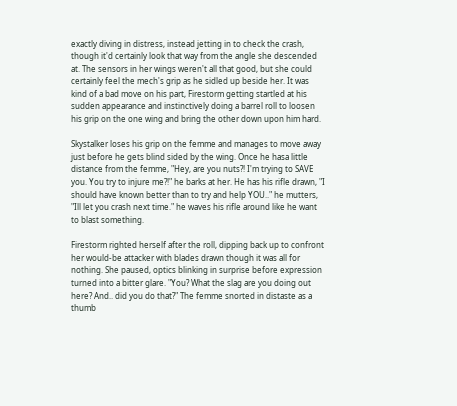exactly diving in distress, instead jetting in to check the crash, though it'd certainly look that way from the angle she descended at. The sensors in her wings weren't all that good, but she could certainly feel the mech's grip as he sidled up beside her. It was kind of a bad move on his part, Firestorm getting startled at his sudden appearance and instinctively doing a barrel roll to loosen his grip on the one wing and bring the other down upon him hard.

Skystalker loses his grip on the femme and manages to move away just before he gets blind sided by the wing. Once he hasa little distance from the femme, "Hey, are you nuts?! I'm trying to SAVE you. You try to injure me?!" he barks at her. He has his rifle drawn, "I should have known better than to try and help YOU.." he mutters, "Ill let you crash next time." he waves his rifle around like he want to blast something.

Firestorm righted herself after the roll, dipping back up to confront her would-be attacker with blades drawn though it was all for nothing. She paused, optics blinking in surprise before expression turned into a bitter glare. "You? What the slag are you doing out here? And.. did you do that?" The femme snorted in distaste as a thumb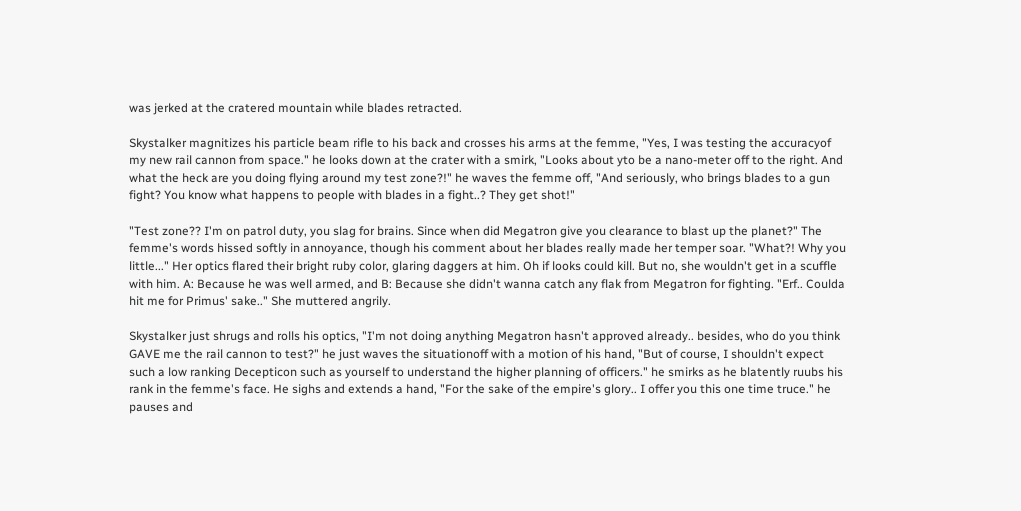was jerked at the cratered mountain while blades retracted.

Skystalker magnitizes his particle beam rifle to his back and crosses his arms at the femme, "Yes, I was testing the accuracyof my new rail cannon from space." he looks down at the crater with a smirk, "Looks about yto be a nano-meter off to the right. And what the heck are you doing flying around my test zone?!" he waves the femme off, "And seriously, who brings blades to a gun fight? You know what happens to people with blades in a fight..? They get shot!"

"Test zone?? I'm on patrol duty, you slag for brains. Since when did Megatron give you clearance to blast up the planet?" The femme's words hissed softly in annoyance, though his comment about her blades really made her temper soar. "What?! Why you little..." Her optics flared their bright ruby color, glaring daggers at him. Oh if looks could kill. But no, she wouldn't get in a scuffle with him. A: Because he was well armed, and B: Because she didn't wanna catch any flak from Megatron for fighting. "Erf.. Coulda hit me for Primus' sake.." She muttered angrily.

Skystalker just shrugs and rolls his optics, "I'm not doing anything Megatron hasn't approved already.. besides, who do you think GAVE me the rail cannon to test?" he just waves the situationoff with a motion of his hand, "But of course, I shouldn't expect such a low ranking Decepticon such as yourself to understand the higher planning of officers." he smirks as he blatently ruubs his rank in the femme's face. He sighs and extends a hand, "For the sake of the empire's glory.. I offer you this one time truce." he pauses and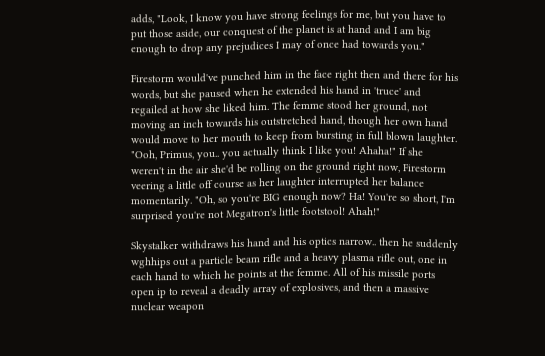adds, "Look, I know you have strong feelings for me, but you have to put those aside, our conquest of the planet is at hand and I am big enough to drop any prejudices I may of once had towards you."

Firestorm would've punched him in the face right then and there for his words, but she paused when he extended his hand in 'truce' and regailed at how she liked him. The femme stood her ground, not moving an inch towards his outstretched hand, though her own hand would move to her mouth to keep from bursting in full blown laughter. "Ooh, Primus, you.. you actually think I like you! Ahaha!" If she weren't in the air she'd be rolling on the ground right now, Firestorm veering a little off course as her laughter interrupted her balance momentarily. "Oh, so you're BIG enough now? Ha! You're so short, I'm surprised you're not Megatron's little footstool! Ahah!"

Skystalker withdraws his hand and his optics narrow.. then he suddenly wghhips out a particle beam rifle and a heavy plasma rifle out, one in each hand to which he points at the femme. All of his missile ports open ip to reveal a deadly array of explosives, and then a massive nuclear weapon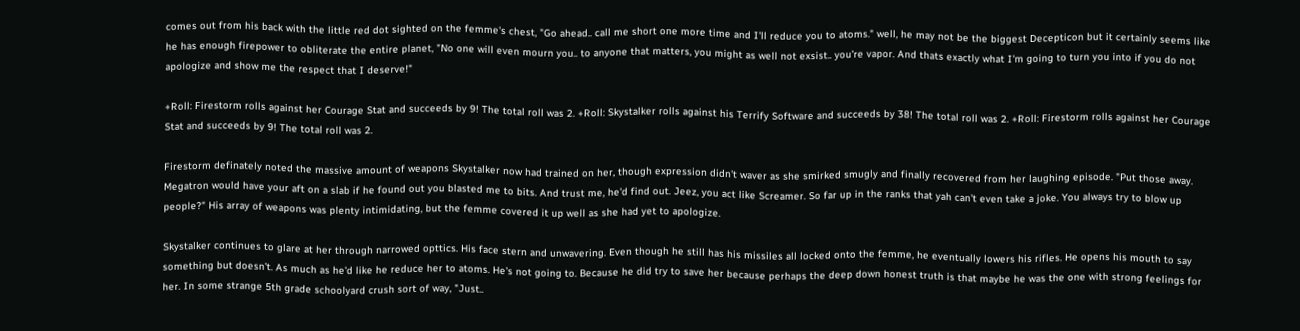comes out from his back with the little red dot sighted on the femme's chest, "Go ahead.. call me short one more time and I'll reduce you to atoms." well, he may not be the biggest Decepticon but it certainly seems like he has enough firepower to obliterate the entire planet, "No one will even mourn you.. to anyone that matters, you might as well not exsist.. you're vapor. And thats exactly what I'm going to turn you into if you do not apologize and show me the respect that I deserve!"

+Roll: Firestorm rolls against her Courage Stat and succeeds by 9! The total roll was 2. +Roll: Skystalker rolls against his Terrify Software and succeeds by 38! The total roll was 2. +Roll: Firestorm rolls against her Courage Stat and succeeds by 9! The total roll was 2.

Firestorm definately noted the massive amount of weapons Skystalker now had trained on her, though expression didn't waver as she smirked smugly and finally recovered from her laughing episode. "Put those away. Megatron would have your aft on a slab if he found out you blasted me to bits. And trust me, he'd find out. Jeez, you act like Screamer. So far up in the ranks that yah can't even take a joke. You always try to blow up people?" His array of weapons was plenty intimidating, but the femme covered it up well as she had yet to apologize.

Skystalker continues to glare at her through narrowed opttics. His face stern and unwavering. Even though he still has his missiles all locked onto the femme, he eventually lowers his rifles. He opens his mouth to say something but doesn't. As much as he'd like he reduce her to atoms. He's not going to. Because he did try to save her because perhaps the deep down honest truth is that maybe he was the one with strong feelings for her. In some strange 5th grade schoolyard crush sort of way, "Just..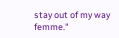stay out of my way femme."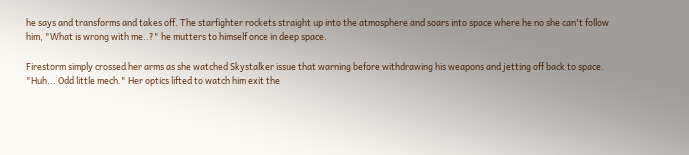he says and transforms and takes off. The starfighter rockets straight up into the atmosphere and soars into space where he no she can't follow him, "What is wrong with me..?" he mutters to himself once in deep space.

Firestorm simply crossed her arms as she watched Skystalker issue that warning before withdrawing his weapons and jetting off back to space. "Huh... Odd little mech." Her optics lifted to watch him exit the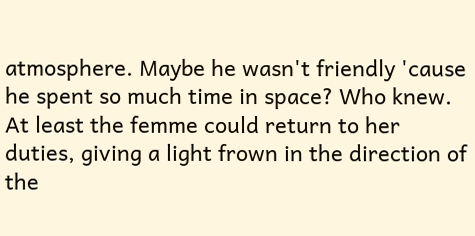atmosphere. Maybe he wasn't friendly 'cause he spent so much time in space? Who knew. At least the femme could return to her duties, giving a light frown in the direction of the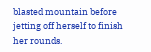blasted mountain before jetting off herself to finish her rounds.